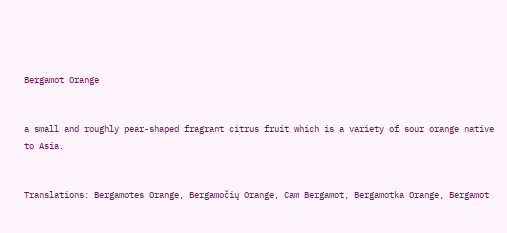Bergamot Orange


a small and roughly pear-shaped fragrant citrus fruit which is a variety of sour orange native to Asia.


Translations: Bergamotes Orange, Bergamočių Orange, Cam Bergamot, Bergamotka Orange, Bergamot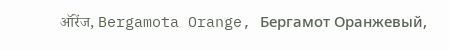ऑरेंज, Bergamota Orange, Бергамот Оранжевый,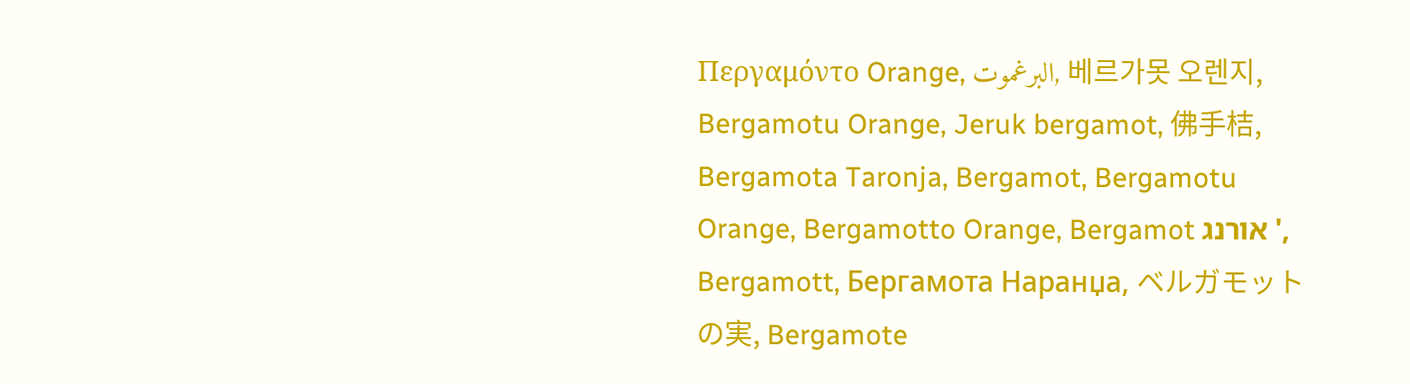Περγαμόντο Orange, البرغموت, 베르가못 오렌지, Bergamotu Orange, Jeruk bergamot, 佛手桔, Bergamota Taronja, Bergamot, Bergamotu Orange, Bergamotto Orange, Bergamot אורנג ', Bergamott, Бергамота Наранџа, ベルガモットの実, Bergamote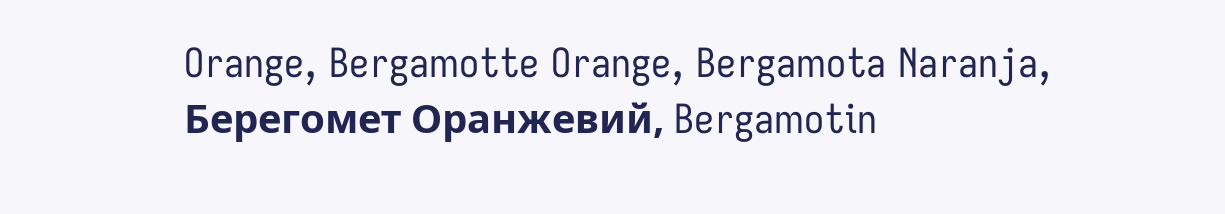Orange, Bergamotte Orange, Bergamota Naranja, Берегомет Оранжевий, Bergamotin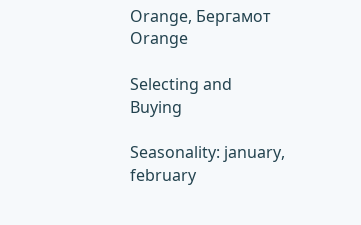Orange, Бергамот Orange

Selecting and Buying

Seasonality: january, february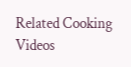Related Cooking Videos